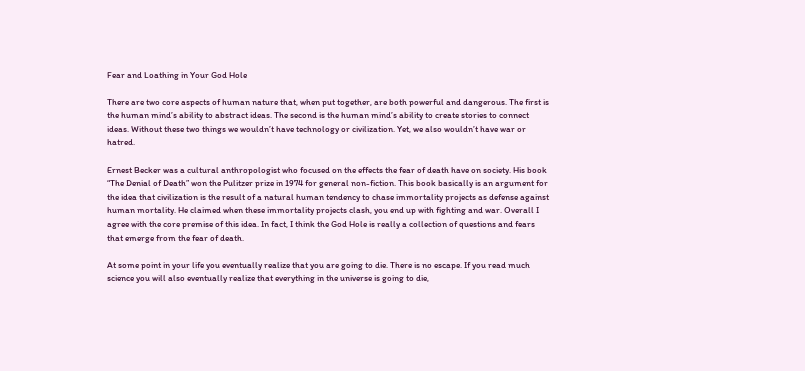Fear and Loathing in Your God Hole

There are two core aspects of human nature that, when put together, are both powerful and dangerous. The first is the human mind’s ability to abstract ideas. The second is the human mind’s ability to create stories to connect ideas. Without these two things we wouldn’t have technology or civilization. Yet, we also wouldn’t have war or hatred.

Ernest Becker was a cultural anthropologist who focused on the effects the fear of death have on society. His book “The Denial of Death” won the Pulitzer prize in 1974 for general non-fiction. This book basically is an argument for the idea that civilization is the result of a natural human tendency to chase immortality projects as defense against human mortality. He claimed when these immortality projects clash, you end up with fighting and war. Overall I agree with the core premise of this idea. In fact, I think the God Hole is really a collection of questions and fears that emerge from the fear of death.

At some point in your life you eventually realize that you are going to die. There is no escape. If you read much science you will also eventually realize that everything in the universe is going to die,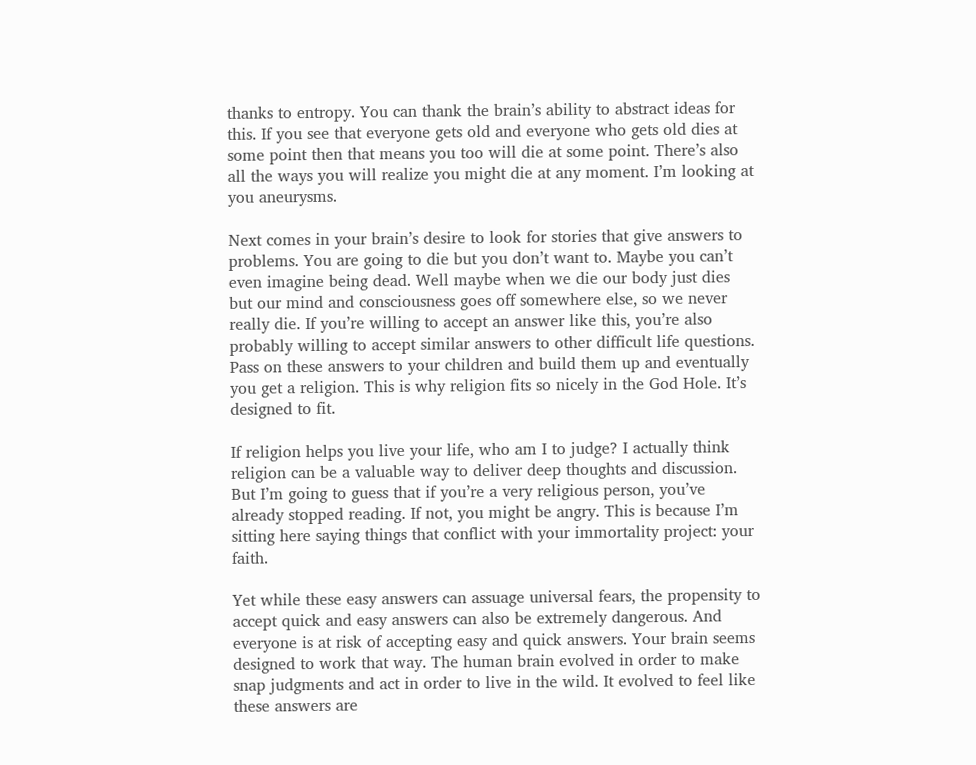thanks to entropy. You can thank the brain’s ability to abstract ideas for this. If you see that everyone gets old and everyone who gets old dies at some point then that means you too will die at some point. There’s also all the ways you will realize you might die at any moment. I’m looking at you aneurysms.

Next comes in your brain’s desire to look for stories that give answers to problems. You are going to die but you don’t want to. Maybe you can’t even imagine being dead. Well maybe when we die our body just dies but our mind and consciousness goes off somewhere else, so we never really die. If you’re willing to accept an answer like this, you’re also probably willing to accept similar answers to other difficult life questions. Pass on these answers to your children and build them up and eventually you get a religion. This is why religion fits so nicely in the God Hole. It’s designed to fit.

If religion helps you live your life, who am I to judge? I actually think religion can be a valuable way to deliver deep thoughts and discussion. But I’m going to guess that if you’re a very religious person, you’ve already stopped reading. If not, you might be angry. This is because I’m sitting here saying things that conflict with your immortality project: your faith.

Yet while these easy answers can assuage universal fears, the propensity to accept quick and easy answers can also be extremely dangerous. And everyone is at risk of accepting easy and quick answers. Your brain seems designed to work that way. The human brain evolved in order to make snap judgments and act in order to live in the wild. It evolved to feel like these answers are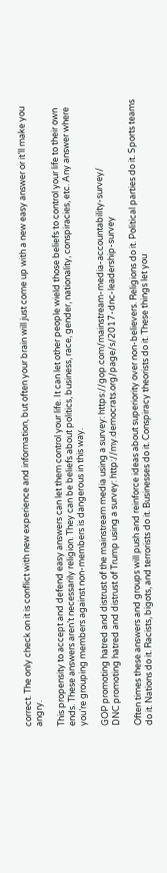correct. The only check on it is conflict with new experience and information, but often your brain will just come up with a new easy answer or it’ll make you angry.

This propensity to accept and defend easy answers can let them control your life. It can let other people wield those beliefs to control your life to their own ends. These answers aren’t necessarily religion. They can be beliefs about politics, business, race, gender, nationality, conspiracies, etc. Any answer where you’re grouping members against non-members is dangerous in this way.

GOP promoting hatred and distrust of the mainstream media using a survey: https://gop.com/mainstream-media-accountability-survey/
DNC promoting hatred and distrust of Trump using a survey: http://my.democrats.org/page/s/2017-dnc-leadership-survey

Often times these answers and groups will push and reinforce ideas about superiority over non-believers. Religions do it. Political parties do it. Sports teams do it. Nations do it. Racists, bigots, and terrorists do it. Businesses do it. Conspiracy theorists do it. These things let you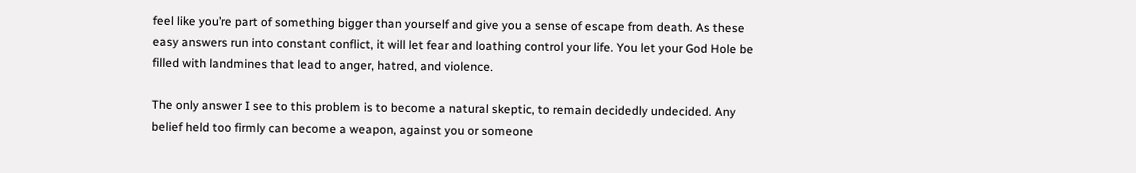feel like you’re part of something bigger than yourself and give you a sense of escape from death. As these easy answers run into constant conflict, it will let fear and loathing control your life. You let your God Hole be filled with landmines that lead to anger, hatred, and violence.

The only answer I see to this problem is to become a natural skeptic, to remain decidedly undecided. Any belief held too firmly can become a weapon, against you or someone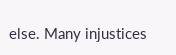else. Many injustices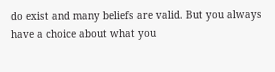do exist and many beliefs are valid. But you always have a choice about what you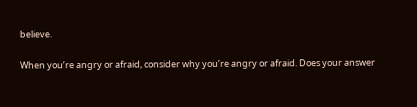believe.

When you’re angry or afraid, consider why you’re angry or afraid. Does your answer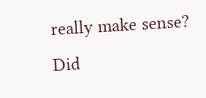really make sense? Did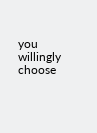you willingly choose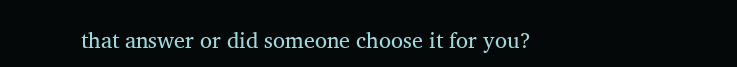that answer or did someone choose it for you?